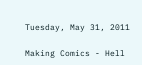Tuesday, May 31, 2011

Making Comics - Hell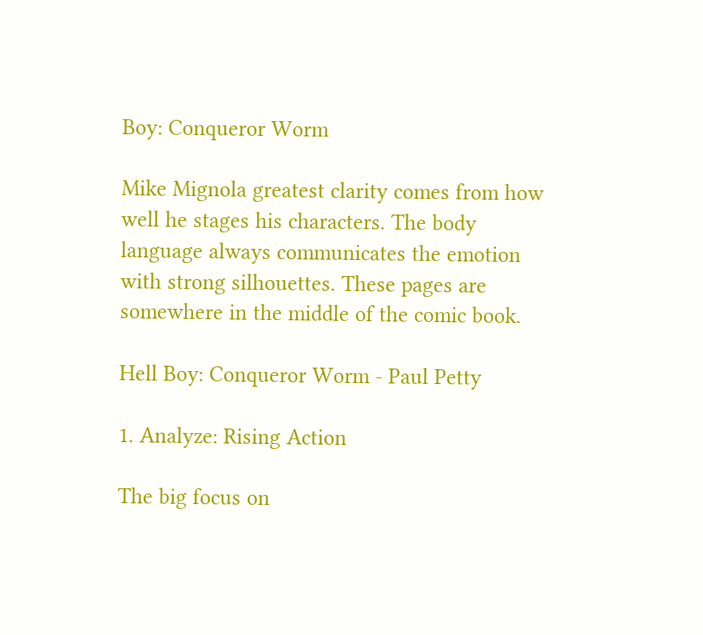Boy: Conqueror Worm

Mike Mignola greatest clarity comes from how well he stages his characters. The body language always communicates the emotion with strong silhouettes. These pages are somewhere in the middle of the comic book.

Hell Boy: Conqueror Worm - Paul Petty

1. Analyze: Rising Action

The big focus on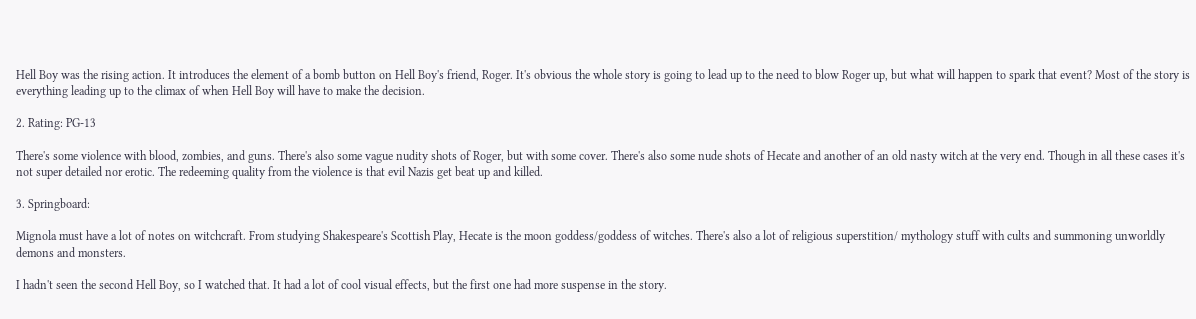Hell Boy was the rising action. It introduces the element of a bomb button on Hell Boy's friend, Roger. It's obvious the whole story is going to lead up to the need to blow Roger up, but what will happen to spark that event? Most of the story is everything leading up to the climax of when Hell Boy will have to make the decision.

2. Rating: PG-13

There's some violence with blood, zombies, and guns. There's also some vague nudity shots of Roger, but with some cover. There's also some nude shots of Hecate and another of an old nasty witch at the very end. Though in all these cases it's not super detailed nor erotic. The redeeming quality from the violence is that evil Nazis get beat up and killed.

3. Springboard:

Mignola must have a lot of notes on witchcraft. From studying Shakespeare's Scottish Play, Hecate is the moon goddess/goddess of witches. There's also a lot of religious superstition/ mythology stuff with cults and summoning unworldly demons and monsters.

I hadn't seen the second Hell Boy, so I watched that. It had a lot of cool visual effects, but the first one had more suspense in the story.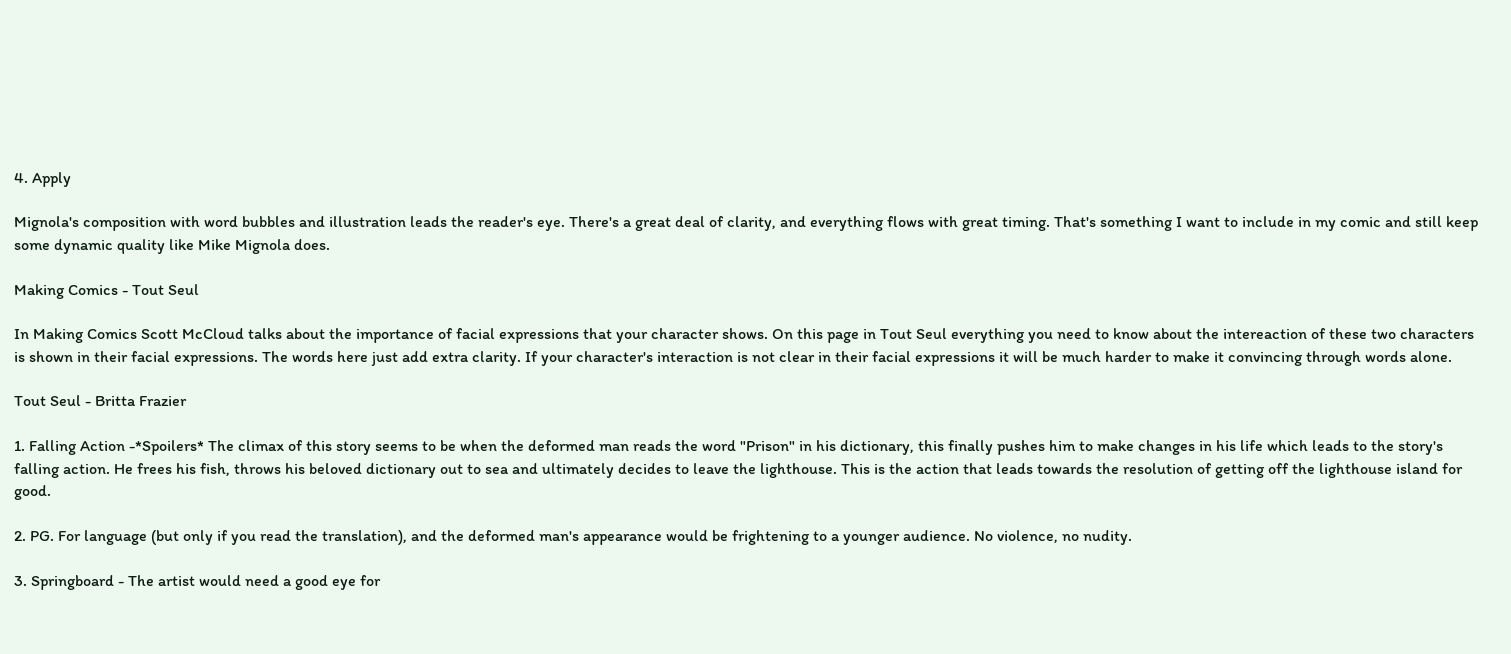4. Apply

Mignola's composition with word bubbles and illustration leads the reader's eye. There's a great deal of clarity, and everything flows with great timing. That's something I want to include in my comic and still keep some dynamic quality like Mike Mignola does.

Making Comics - Tout Seul

In Making Comics Scott McCloud talks about the importance of facial expressions that your character shows. On this page in Tout Seul everything you need to know about the intereaction of these two characters is shown in their facial expressions. The words here just add extra clarity. If your character's interaction is not clear in their facial expressions it will be much harder to make it convincing through words alone.

Tout Seul - Britta Frazier

1. Falling Action -*Spoilers* The climax of this story seems to be when the deformed man reads the word "Prison" in his dictionary, this finally pushes him to make changes in his life which leads to the story's falling action. He frees his fish, throws his beloved dictionary out to sea and ultimately decides to leave the lighthouse. This is the action that leads towards the resolution of getting off the lighthouse island for good.

2. PG. For language (but only if you read the translation), and the deformed man's appearance would be frightening to a younger audience. No violence, no nudity.

3. Springboard - The artist would need a good eye for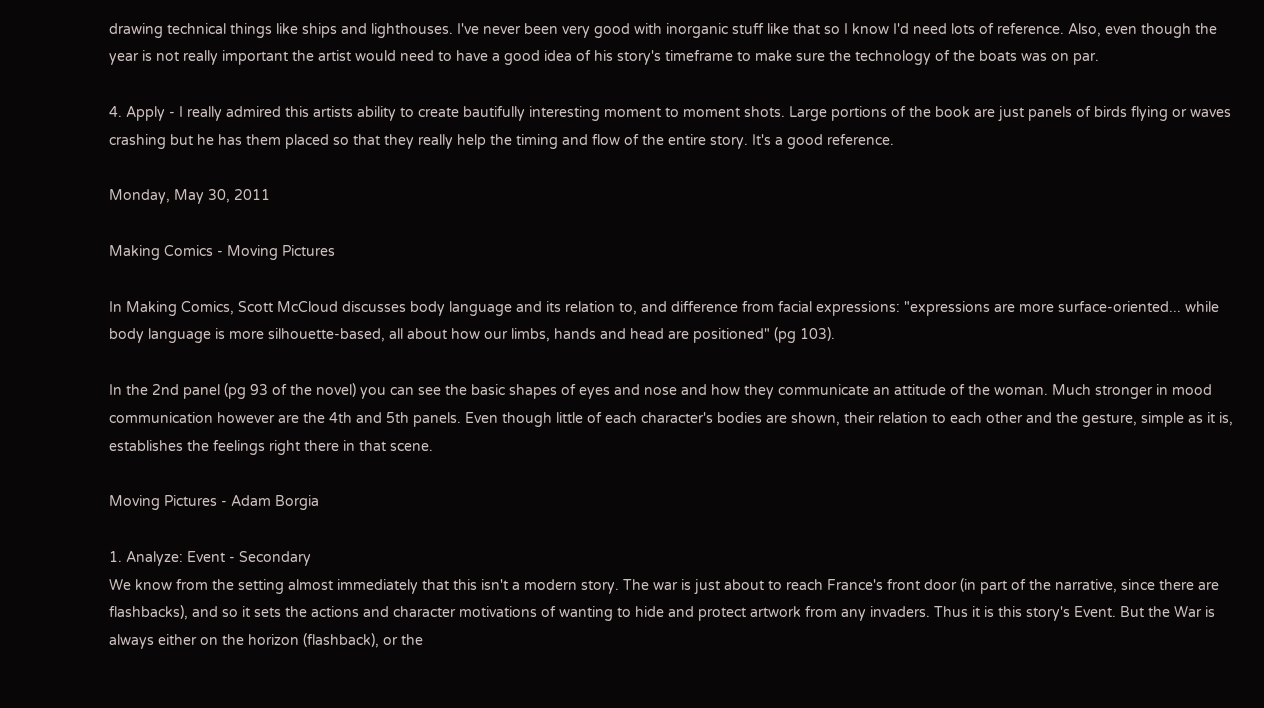drawing technical things like ships and lighthouses. I've never been very good with inorganic stuff like that so I know I'd need lots of reference. Also, even though the year is not really important the artist would need to have a good idea of his story's timeframe to make sure the technology of the boats was on par.

4. Apply - I really admired this artists ability to create bautifully interesting moment to moment shots. Large portions of the book are just panels of birds flying or waves crashing but he has them placed so that they really help the timing and flow of the entire story. It's a good reference.

Monday, May 30, 2011

Making Comics - Moving Pictures

In Making Comics, Scott McCloud discusses body language and its relation to, and difference from facial expressions: "expressions are more surface-oriented... while body language is more silhouette-based, all about how our limbs, hands and head are positioned" (pg 103).

In the 2nd panel (pg 93 of the novel) you can see the basic shapes of eyes and nose and how they communicate an attitude of the woman. Much stronger in mood communication however are the 4th and 5th panels. Even though little of each character's bodies are shown, their relation to each other and the gesture, simple as it is, establishes the feelings right there in that scene.

Moving Pictures - Adam Borgia

1. Analyze: Event - Secondary
We know from the setting almost immediately that this isn't a modern story. The war is just about to reach France's front door (in part of the narrative, since there are flashbacks), and so it sets the actions and character motivations of wanting to hide and protect artwork from any invaders. Thus it is this story's Event. But the War is always either on the horizon (flashback), or the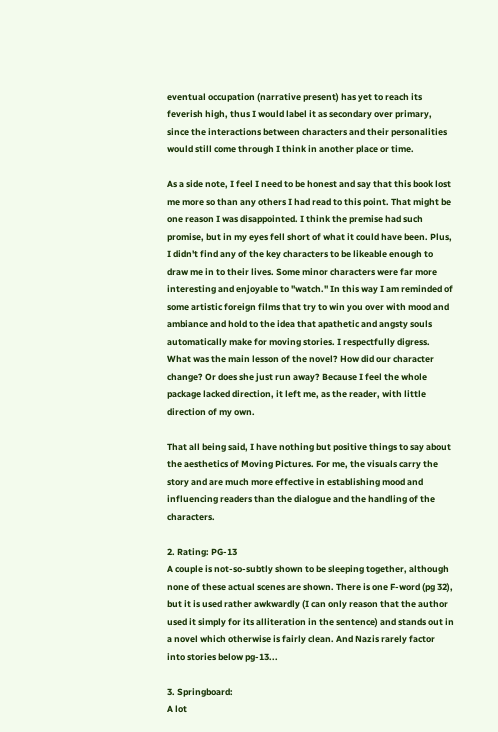eventual occupation (narrative present) has yet to reach its feverish high, thus I would label it as secondary over primary, since the interactions between characters and their personalities would still come through I think in another place or time.

As a side note, I feel I need to be honest and say that this book lost me more so than any others I had read to this point. That might be one reason I was disappointed. I think the premise had such promise, but in my eyes fell short of what it could have been. Plus, I didn't find any of the key characters to be likeable enough to draw me in to their lives. Some minor characters were far more interesting and enjoyable to "watch." In this way I am reminded of some artistic foreign films that try to win you over with mood and ambiance and hold to the idea that apathetic and angsty souls automatically make for moving stories. I respectfully digress. What was the main lesson of the novel? How did our character change? Or does she just run away? Because I feel the whole package lacked direction, it left me, as the reader, with little direction of my own.

That all being said, I have nothing but positive things to say about the aesthetics of Moving Pictures. For me, the visuals carry the story and are much more effective in establishing mood and influencing readers than the dialogue and the handling of the characters.

2. Rating: PG-13
A couple is not-so-subtly shown to be sleeping together, although none of these actual scenes are shown. There is one F-word (pg 32), but it is used rather awkwardly (I can only reason that the author used it simply for its alliteration in the sentence) and stands out in a novel which otherwise is fairly clean. And Nazis rarely factor into stories below pg-13...

3. Springboard:
A lot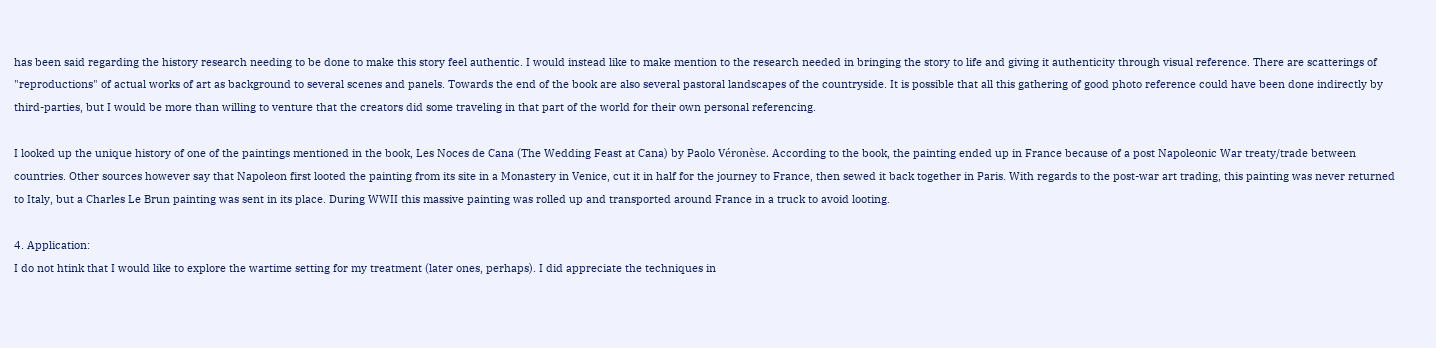has been said regarding the history research needing to be done to make this story feel authentic. I would instead like to make mention to the research needed in bringing the story to life and giving it authenticity through visual reference. There are scatterings of "reproductions" of actual works of art as background to several scenes and panels. Towards the end of the book are also several pastoral landscapes of the countryside. It is possible that all this gathering of good photo reference could have been done indirectly by third-parties, but I would be more than willing to venture that the creators did some traveling in that part of the world for their own personal referencing.

I looked up the unique history of one of the paintings mentioned in the book, Les Noces de Cana (The Wedding Feast at Cana) by Paolo Véronèse. According to the book, the painting ended up in France because of a post Napoleonic War treaty/trade between countries. Other sources however say that Napoleon first looted the painting from its site in a Monastery in Venice, cut it in half for the journey to France, then sewed it back together in Paris. With regards to the post-war art trading, this painting was never returned to Italy, but a Charles Le Brun painting was sent in its place. During WWII this massive painting was rolled up and transported around France in a truck to avoid looting.

4. Application:
I do not htink that I would like to explore the wartime setting for my treatment (later ones, perhaps). I did appreciate the techniques in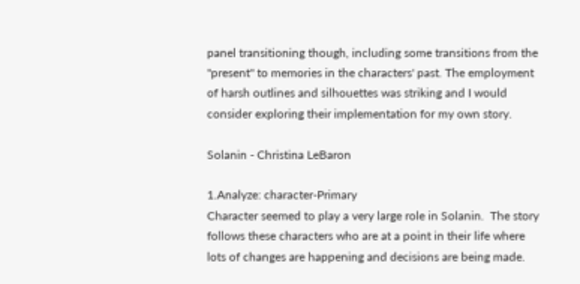panel transitioning though, including some transitions from the "present" to memories in the characters' past. The employment of harsh outlines and silhouettes was striking and I would consider exploring their implementation for my own story.

Solanin - Christina LeBaron

1.Analyze: character-Primary
Character seemed to play a very large role in Solanin.  The story follows these characters who are at a point in their life where lots of changes are happening and decisions are being made.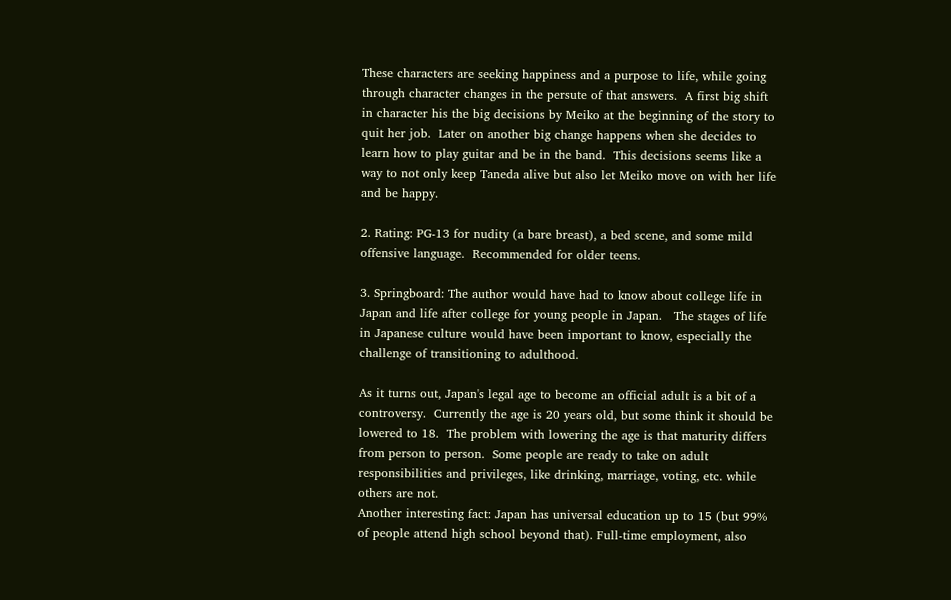These characters are seeking happiness and a purpose to life, while going through character changes in the persute of that answers.  A first big shift in character his the big decisions by Meiko at the beginning of the story to quit her job.  Later on another big change happens when she decides to learn how to play guitar and be in the band.  This decisions seems like a way to not only keep Taneda alive but also let Meiko move on with her life and be happy.

2. Rating: PG-13 for nudity (a bare breast), a bed scene, and some mild offensive language.  Recommended for older teens.

3. Springboard: The author would have had to know about college life in Japan and life after college for young people in Japan.   The stages of life in Japanese culture would have been important to know, especially the challenge of transitioning to adulthood.

As it turns out, Japan's legal age to become an official adult is a bit of a controversy.  Currently the age is 20 years old, but some think it should be lowered to 18.  The problem with lowering the age is that maturity differs from person to person.  Some people are ready to take on adult responsibilities and privileges, like drinking, marriage, voting, etc. while others are not.
Another interesting fact: Japan has universal education up to 15 (but 99% of people attend high school beyond that). Full-time employment, also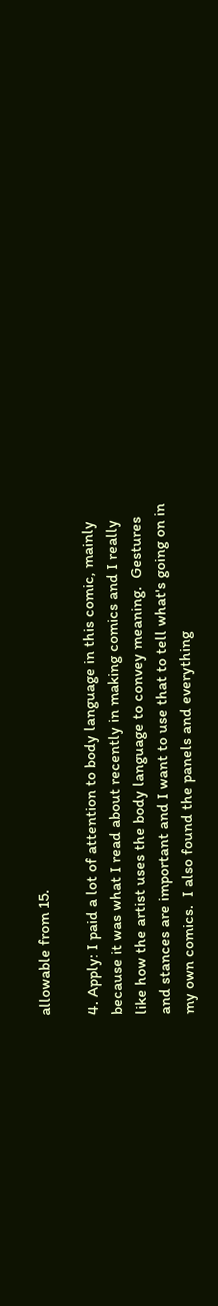allowable from 15.

4. Apply: I paid a lot of attention to body language in this comic, mainly because it was what I read about recently in making comics and I really like how the artist uses the body language to convey meaning.  Gestures and stances are important and I want to use that to tell what's going on in my own comics.  I also found the panels and everything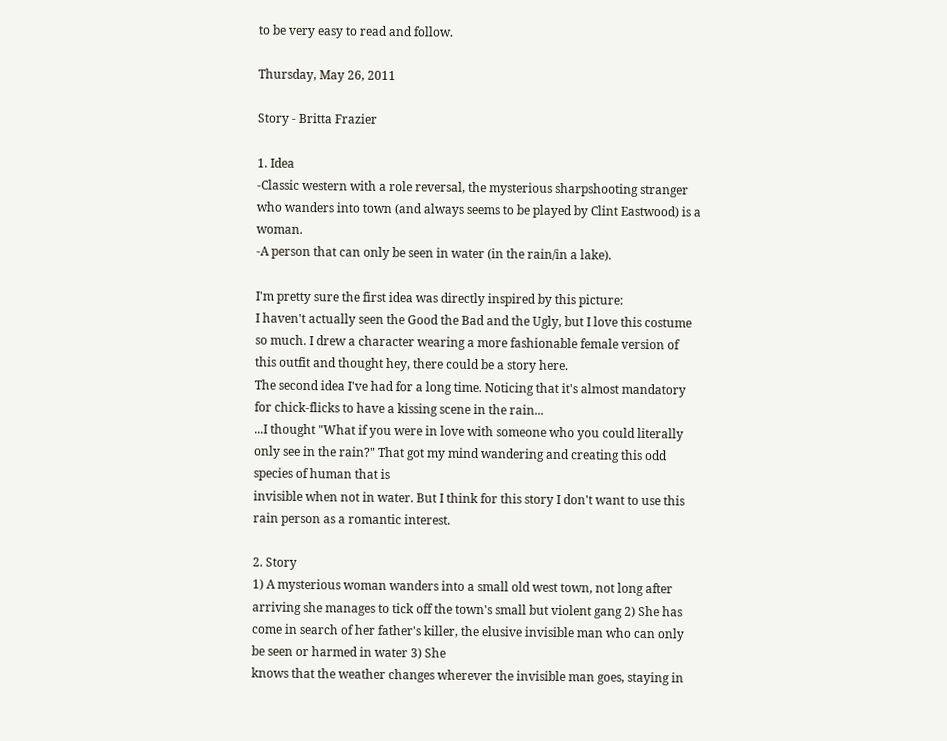to be very easy to read and follow.

Thursday, May 26, 2011

Story - Britta Frazier

1. Idea
-Classic western with a role reversal, the mysterious sharpshooting stranger who wanders into town (and always seems to be played by Clint Eastwood) is a woman.
-A person that can only be seen in water (in the rain/in a lake).

I'm pretty sure the first idea was directly inspired by this picture:
I haven't actually seen the Good the Bad and the Ugly, but I love this costume so much. I drew a character wearing a more fashionable female version of this outfit and thought hey, there could be a story here.
The second idea I've had for a long time. Noticing that it's almost mandatory for chick-flicks to have a kissing scene in the rain...
...I thought "What if you were in love with someone who you could literally only see in the rain?" That got my mind wandering and creating this odd species of human that is
invisible when not in water. But I think for this story I don't want to use this rain person as a romantic interest.

2. Story
1) A mysterious woman wanders into a small old west town, not long after arriving she manages to tick off the town's small but violent gang 2) She has come in search of her father's killer, the elusive invisible man who can only be seen or harmed in water 3) She
knows that the weather changes wherever the invisible man goes, staying in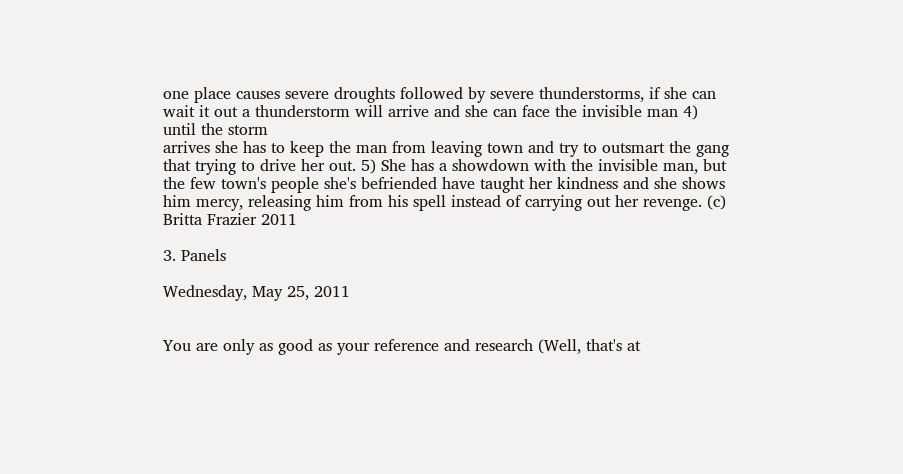one place causes severe droughts followed by severe thunderstorms, if she can wait it out a thunderstorm will arrive and she can face the invisible man 4) until the storm
arrives she has to keep the man from leaving town and try to outsmart the gang that trying to drive her out. 5) She has a showdown with the invisible man, but the few town's people she's befriended have taught her kindness and she shows him mercy, releasing him from his spell instead of carrying out her revenge. (c) Britta Frazier 2011

3. Panels

Wednesday, May 25, 2011


You are only as good as your reference and research (Well, that's at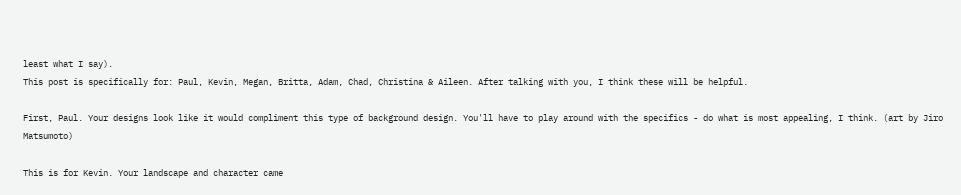least what I say).
This post is specifically for: Paul, Kevin, Megan, Britta, Adam, Chad, Christina & Aileen. After talking with you, I think these will be helpful.

First, Paul. Your designs look like it would compliment this type of background design. You'll have to play around with the specifics - do what is most appealing, I think. (art by Jiro Matsumoto)

This is for Kevin. Your landscape and character came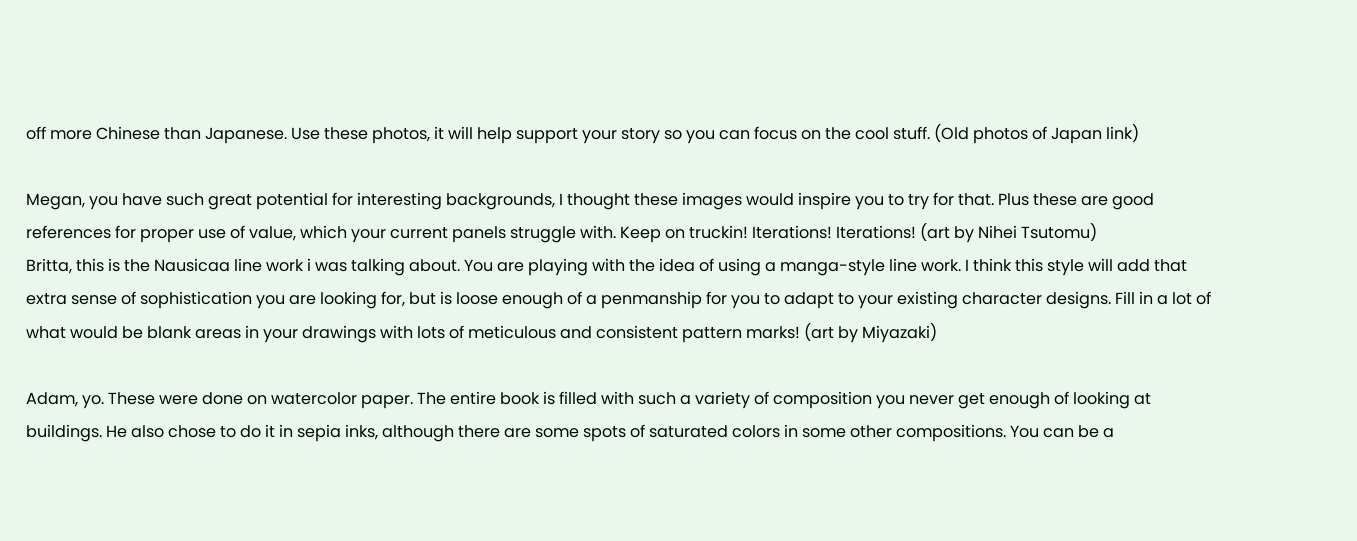off more Chinese than Japanese. Use these photos, it will help support your story so you can focus on the cool stuff. (Old photos of Japan link)

Megan, you have such great potential for interesting backgrounds, I thought these images would inspire you to try for that. Plus these are good references for proper use of value, which your current panels struggle with. Keep on truckin! Iterations! Iterations! (art by Nihei Tsutomu)
Britta, this is the Nausicaa line work i was talking about. You are playing with the idea of using a manga-style line work. I think this style will add that extra sense of sophistication you are looking for, but is loose enough of a penmanship for you to adapt to your existing character designs. Fill in a lot of what would be blank areas in your drawings with lots of meticulous and consistent pattern marks! (art by Miyazaki)

Adam, yo. These were done on watercolor paper. The entire book is filled with such a variety of composition you never get enough of looking at buildings. He also chose to do it in sepia inks, although there are some spots of saturated colors in some other compositions. You can be a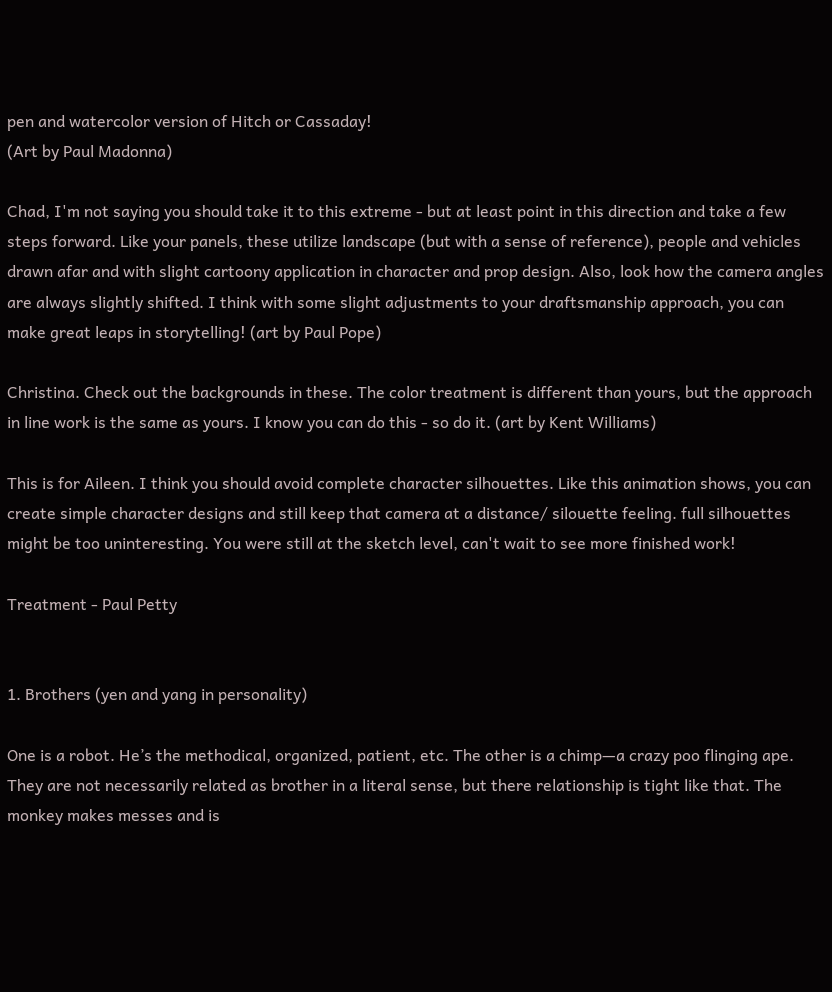pen and watercolor version of Hitch or Cassaday!
(Art by Paul Madonna)

Chad, I'm not saying you should take it to this extreme - but at least point in this direction and take a few steps forward. Like your panels, these utilize landscape (but with a sense of reference), people and vehicles drawn afar and with slight cartoony application in character and prop design. Also, look how the camera angles are always slightly shifted. I think with some slight adjustments to your draftsmanship approach, you can make great leaps in storytelling! (art by Paul Pope)

Christina. Check out the backgrounds in these. The color treatment is different than yours, but the approach in line work is the same as yours. I know you can do this - so do it. (art by Kent Williams)

This is for Aileen. I think you should avoid complete character silhouettes. Like this animation shows, you can create simple character designs and still keep that camera at a distance/ silouette feeling. full silhouettes might be too uninteresting. You were still at the sketch level, can't wait to see more finished work!

Treatment - Paul Petty


1. Brothers (yen and yang in personality)

One is a robot. He’s the methodical, organized, patient, etc. The other is a chimp—a crazy poo flinging ape. They are not necessarily related as brother in a literal sense, but there relationship is tight like that. The monkey makes messes and is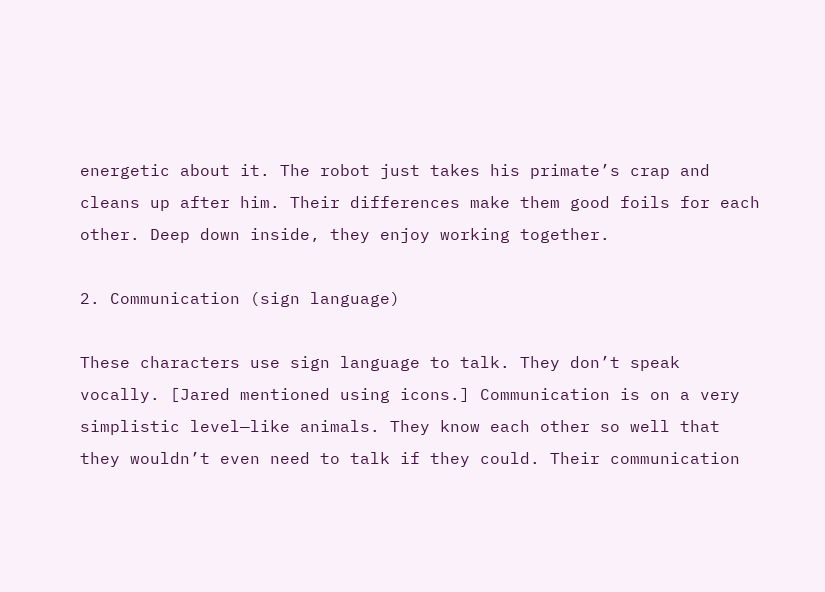energetic about it. The robot just takes his primate’s crap and cleans up after him. Their differences make them good foils for each other. Deep down inside, they enjoy working together.

2. Communication (sign language)

These characters use sign language to talk. They don’t speak vocally. [Jared mentioned using icons.] Communication is on a very simplistic level—like animals. They know each other so well that they wouldn’t even need to talk if they could. Their communication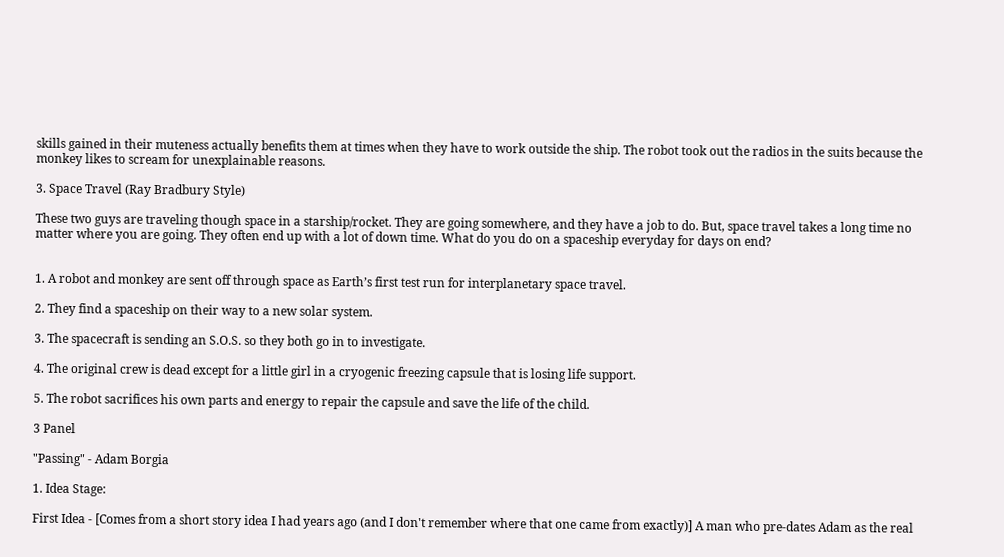skills gained in their muteness actually benefits them at times when they have to work outside the ship. The robot took out the radios in the suits because the monkey likes to scream for unexplainable reasons.

3. Space Travel (Ray Bradbury Style)

These two guys are traveling though space in a starship/rocket. They are going somewhere, and they have a job to do. But, space travel takes a long time no matter where you are going. They often end up with a lot of down time. What do you do on a spaceship everyday for days on end?


1. A robot and monkey are sent off through space as Earth’s first test run for interplanetary space travel.

2. They find a spaceship on their way to a new solar system.

3. The spacecraft is sending an S.O.S. so they both go in to investigate.

4. The original crew is dead except for a little girl in a cryogenic freezing capsule that is losing life support.

5. The robot sacrifices his own parts and energy to repair the capsule and save the life of the child.

3 Panel

"Passing" - Adam Borgia

1. Idea Stage:

First Idea - [Comes from a short story idea I had years ago (and I don't remember where that one came from exactly)] A man who pre-dates Adam as the real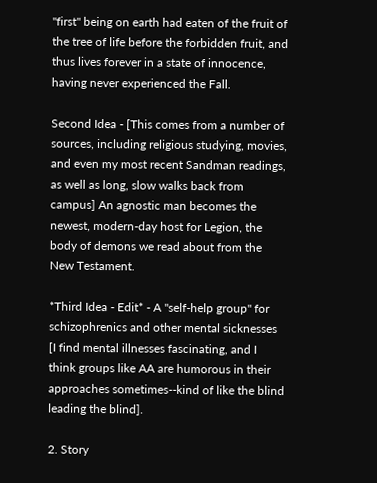"first" being on earth had eaten of the fruit of the tree of life before the forbidden fruit, and thus lives forever in a state of innocence, having never experienced the Fall.

Second Idea - [This comes from a number of sources, including religious studying, movies, and even my most recent Sandman readings, as well as long, slow walks back from campus] An agnostic man becomes the newest, modern-day host for Legion, the body of demons we read about from the New Testament.

*Third Idea - Edit* - A "self-help group" for schizophrenics and other mental sicknesses [I find mental illnesses fascinating, and I think groups like AA are humorous in their approaches sometimes--kind of like the blind leading the blind].

2. Story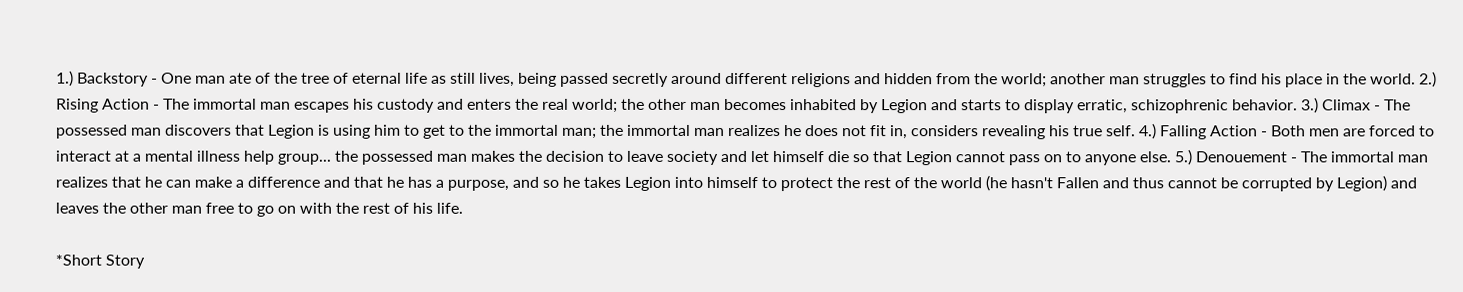1.) Backstory - One man ate of the tree of eternal life as still lives, being passed secretly around different religions and hidden from the world; another man struggles to find his place in the world. 2.) Rising Action - The immortal man escapes his custody and enters the real world; the other man becomes inhabited by Legion and starts to display erratic, schizophrenic behavior. 3.) Climax - The possessed man discovers that Legion is using him to get to the immortal man; the immortal man realizes he does not fit in, considers revealing his true self. 4.) Falling Action - Both men are forced to interact at a mental illness help group... the possessed man makes the decision to leave society and let himself die so that Legion cannot pass on to anyone else. 5.) Denouement - The immortal man realizes that he can make a difference and that he has a purpose, and so he takes Legion into himself to protect the rest of the world (he hasn't Fallen and thus cannot be corrupted by Legion) and leaves the other man free to go on with the rest of his life.

*Short Story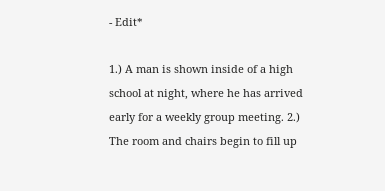- Edit*

1.) A man is shown inside of a high school at night, where he has arrived early for a weekly group meeting. 2.) The room and chairs begin to fill up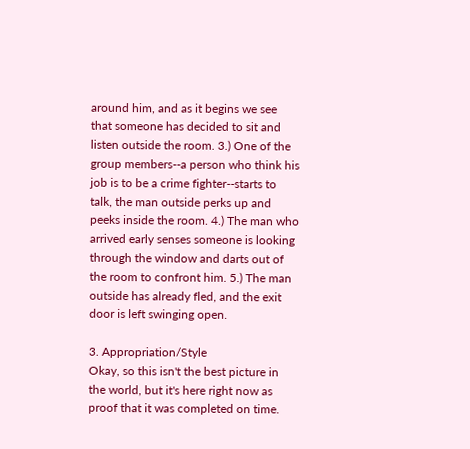around him, and as it begins we see that someone has decided to sit and listen outside the room. 3.) One of the group members--a person who think his job is to be a crime fighter--starts to talk, the man outside perks up and peeks inside the room. 4.) The man who arrived early senses someone is looking through the window and darts out of the room to confront him. 5.) The man outside has already fled, and the exit door is left swinging open.

3. Appropriation/Style
Okay, so this isn't the best picture in the world, but it's here right now as proof that it was completed on time.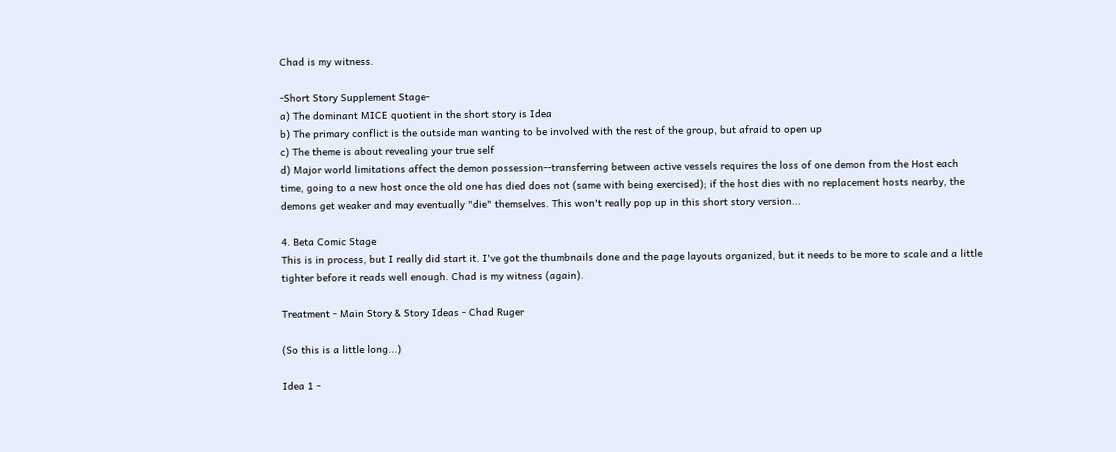Chad is my witness.

-Short Story Supplement Stage-
a) The dominant MICE quotient in the short story is Idea
b) The primary conflict is the outside man wanting to be involved with the rest of the group, but afraid to open up
c) The theme is about revealing your true self
d) Major world limitations affect the demon possession--transferring between active vessels requires the loss of one demon from the Host each time, going to a new host once the old one has died does not (same with being exercised); if the host dies with no replacement hosts nearby, the demons get weaker and may eventually "die" themselves. This won't really pop up in this short story version...

4. Beta Comic Stage
This is in process, but I really did start it. I've got the thumbnails done and the page layouts organized, but it needs to be more to scale and a little tighter before it reads well enough. Chad is my witness (again).

Treatment - Main Story & Story Ideas - Chad Ruger

(So this is a little long...)

Idea 1 -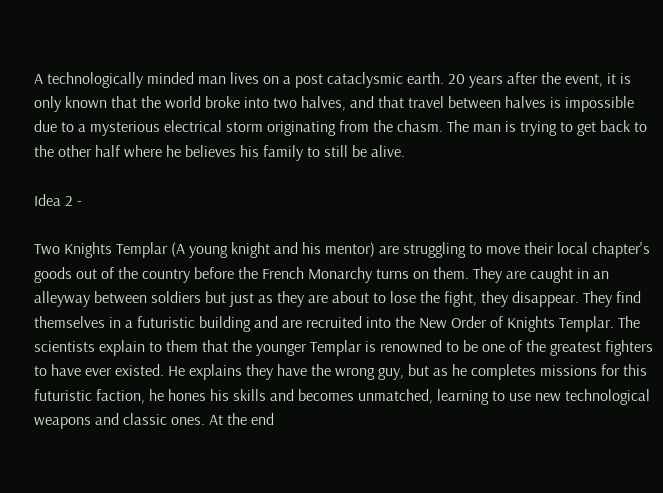A technologically minded man lives on a post cataclysmic earth. 20 years after the event, it is only known that the world broke into two halves, and that travel between halves is impossible due to a mysterious electrical storm originating from the chasm. The man is trying to get back to the other half where he believes his family to still be alive.

Idea 2 -

Two Knights Templar (A young knight and his mentor) are struggling to move their local chapter's goods out of the country before the French Monarchy turns on them. They are caught in an alleyway between soldiers but just as they are about to lose the fight, they disappear. They find themselves in a futuristic building and are recruited into the New Order of Knights Templar. The scientists explain to them that the younger Templar is renowned to be one of the greatest fighters to have ever existed. He explains they have the wrong guy, but as he completes missions for this futuristic faction, he hones his skills and becomes unmatched, learning to use new technological weapons and classic ones. At the end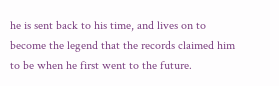he is sent back to his time, and lives on to become the legend that the records claimed him to be when he first went to the future.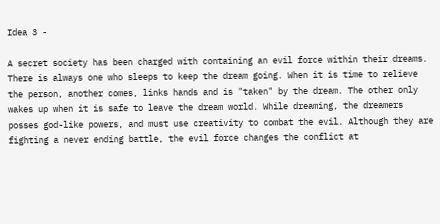Idea 3 -

A secret society has been charged with containing an evil force within their dreams. There is always one who sleeps to keep the dream going. When it is time to relieve the person, another comes, links hands and is "taken" by the dream. The other only wakes up when it is safe to leave the dream world. While dreaming, the dreamers posses god-like powers, and must use creativity to combat the evil. Although they are fighting a never ending battle, the evil force changes the conflict at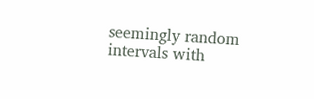seemingly random intervals with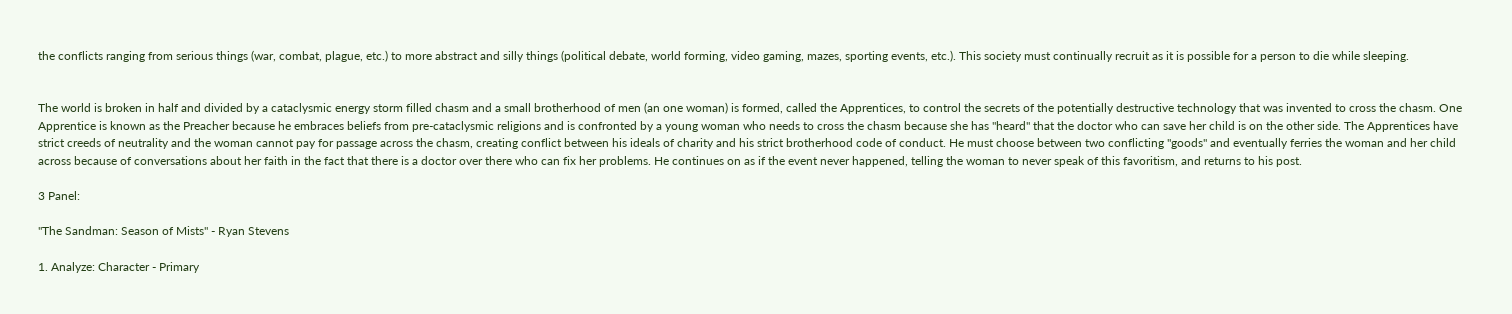the conflicts ranging from serious things (war, combat, plague, etc.) to more abstract and silly things (political debate, world forming, video gaming, mazes, sporting events, etc.). This society must continually recruit as it is possible for a person to die while sleeping.


The world is broken in half and divided by a cataclysmic energy storm filled chasm and a small brotherhood of men (an one woman) is formed, called the Apprentices, to control the secrets of the potentially destructive technology that was invented to cross the chasm. One Apprentice is known as the Preacher because he embraces beliefs from pre-cataclysmic religions and is confronted by a young woman who needs to cross the chasm because she has "heard" that the doctor who can save her child is on the other side. The Apprentices have strict creeds of neutrality and the woman cannot pay for passage across the chasm, creating conflict between his ideals of charity and his strict brotherhood code of conduct. He must choose between two conflicting "goods" and eventually ferries the woman and her child across because of conversations about her faith in the fact that there is a doctor over there who can fix her problems. He continues on as if the event never happened, telling the woman to never speak of this favoritism, and returns to his post.

3 Panel:

"The Sandman: Season of Mists" - Ryan Stevens

1. Analyze: Character - Primary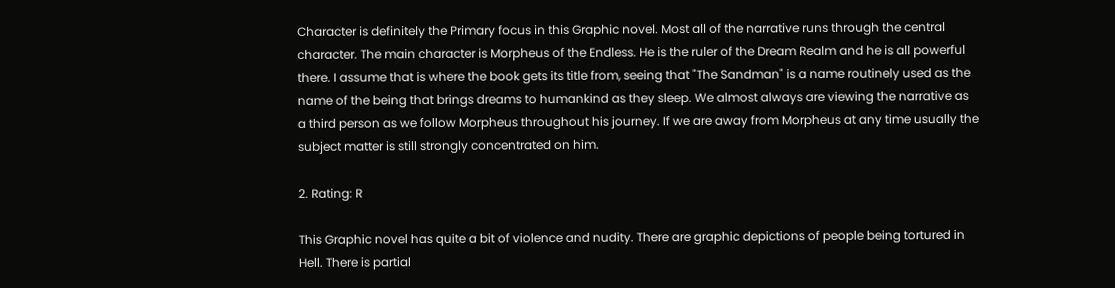Character is definitely the Primary focus in this Graphic novel. Most all of the narrative runs through the central character. The main character is Morpheus of the Endless. He is the ruler of the Dream Realm and he is all powerful there. I assume that is where the book gets its title from, seeing that "The Sandman" is a name routinely used as the name of the being that brings dreams to humankind as they sleep. We almost always are viewing the narrative as a third person as we follow Morpheus throughout his journey. If we are away from Morpheus at any time usually the subject matter is still strongly concentrated on him.

2. Rating: R

This Graphic novel has quite a bit of violence and nudity. There are graphic depictions of people being tortured in Hell. There is partial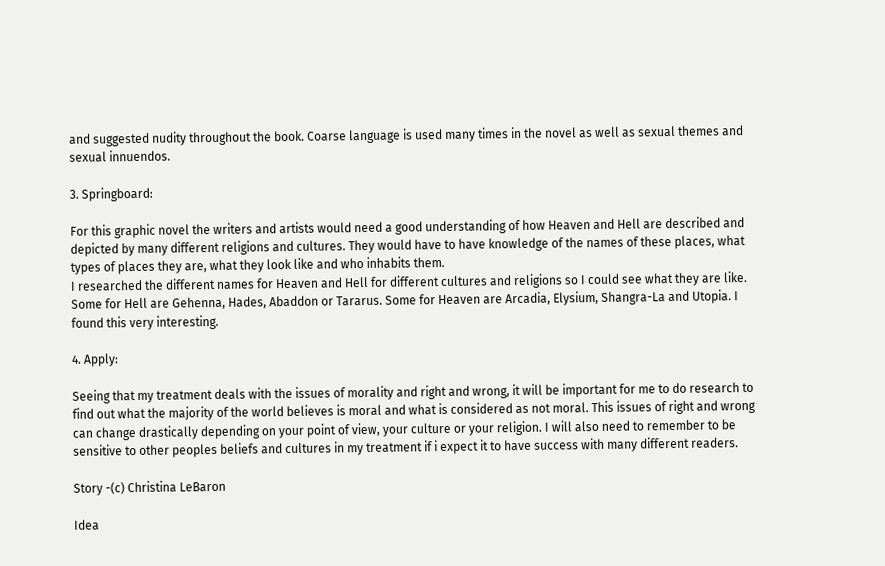and suggested nudity throughout the book. Coarse language is used many times in the novel as well as sexual themes and sexual innuendos.

3. Springboard:

For this graphic novel the writers and artists would need a good understanding of how Heaven and Hell are described and depicted by many different religions and cultures. They would have to have knowledge of the names of these places, what types of places they are, what they look like and who inhabits them.
I researched the different names for Heaven and Hell for different cultures and religions so I could see what they are like. Some for Hell are Gehenna, Hades, Abaddon or Tararus. Some for Heaven are Arcadia, Elysium, Shangra-La and Utopia. I found this very interesting.

4. Apply:

Seeing that my treatment deals with the issues of morality and right and wrong, it will be important for me to do research to find out what the majority of the world believes is moral and what is considered as not moral. This issues of right and wrong can change drastically depending on your point of view, your culture or your religion. I will also need to remember to be sensitive to other peoples beliefs and cultures in my treatment if i expect it to have success with many different readers.

Story -(c) Christina LeBaron

Idea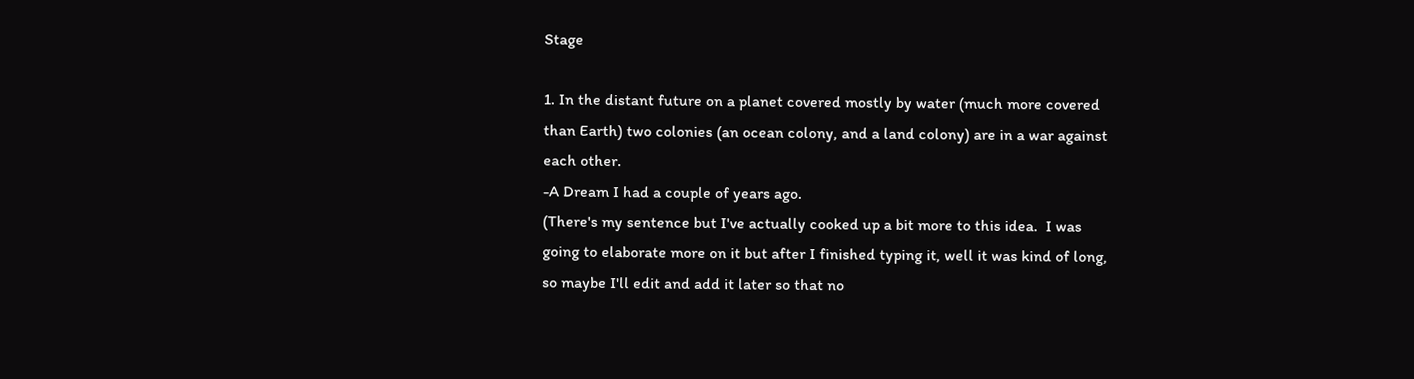Stage

1. In the distant future on a planet covered mostly by water (much more covered than Earth) two colonies (an ocean colony, and a land colony) are in a war against each other.
-A Dream I had a couple of years ago.
(There's my sentence but I've actually cooked up a bit more to this idea.  I was going to elaborate more on it but after I finished typing it, well it was kind of long, so maybe I'll edit and add it later so that no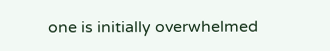one is initially overwhelmed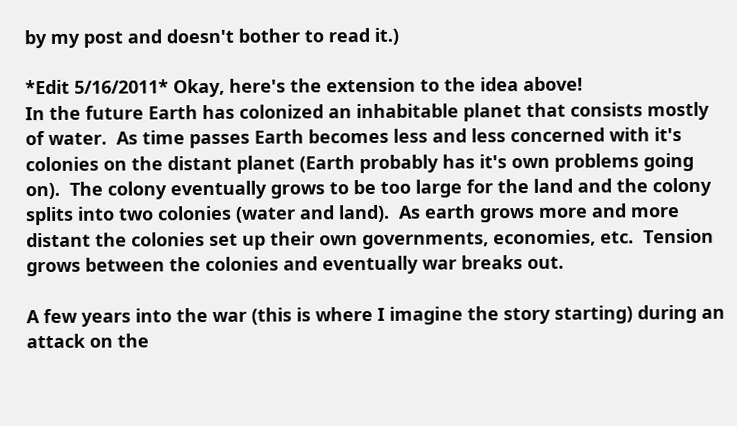by my post and doesn't bother to read it.)

*Edit 5/16/2011* Okay, here's the extension to the idea above!
In the future Earth has colonized an inhabitable planet that consists mostly of water.  As time passes Earth becomes less and less concerned with it's colonies on the distant planet (Earth probably has it's own problems going on).  The colony eventually grows to be too large for the land and the colony splits into two colonies (water and land).  As earth grows more and more distant the colonies set up their own governments, economies, etc.  Tension grows between the colonies and eventually war breaks out.

A few years into the war (this is where I imagine the story starting) during an attack on the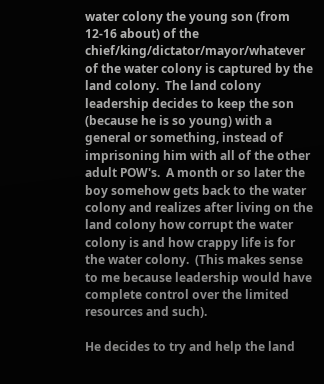water colony the young son (from 12-16 about) of the chief/king/dictator/mayor/whatever of the water colony is captured by the land colony.  The land colony leadership decides to keep the son (because he is so young) with a general or something, instead of imprisoning him with all of the other adult POW's.  A month or so later the boy somehow gets back to the water colony and realizes after living on the land colony how corrupt the water colony is and how crappy life is for the water colony.  (This makes sense to me because leadership would have complete control over the limited resources and such).

He decides to try and help the land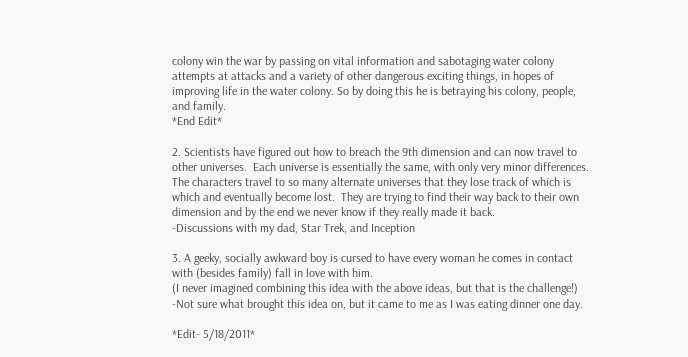colony win the war by passing on vital information and sabotaging water colony attempts at attacks and a variety of other dangerous exciting things, in hopes of improving life in the water colony. So by doing this he is betraying his colony, people, and family.
*End Edit*

2. Scientists have figured out how to breach the 9th dimension and can now travel to other universes.  Each universe is essentially the same, with only very minor differences.  The characters travel to so many alternate universes that they lose track of which is which and eventually become lost.  They are trying to find their way back to their own dimension and by the end we never know if they really made it back.
-Discussions with my dad, Star Trek, and Inception

3. A geeky, socially awkward boy is cursed to have every woman he comes in contact with (besides family) fall in love with him.
(I never imagined combining this idea with the above ideas, but that is the challenge!)
-Not sure what brought this idea on, but it came to me as I was eating dinner one day.

*Edit- 5/18/2011*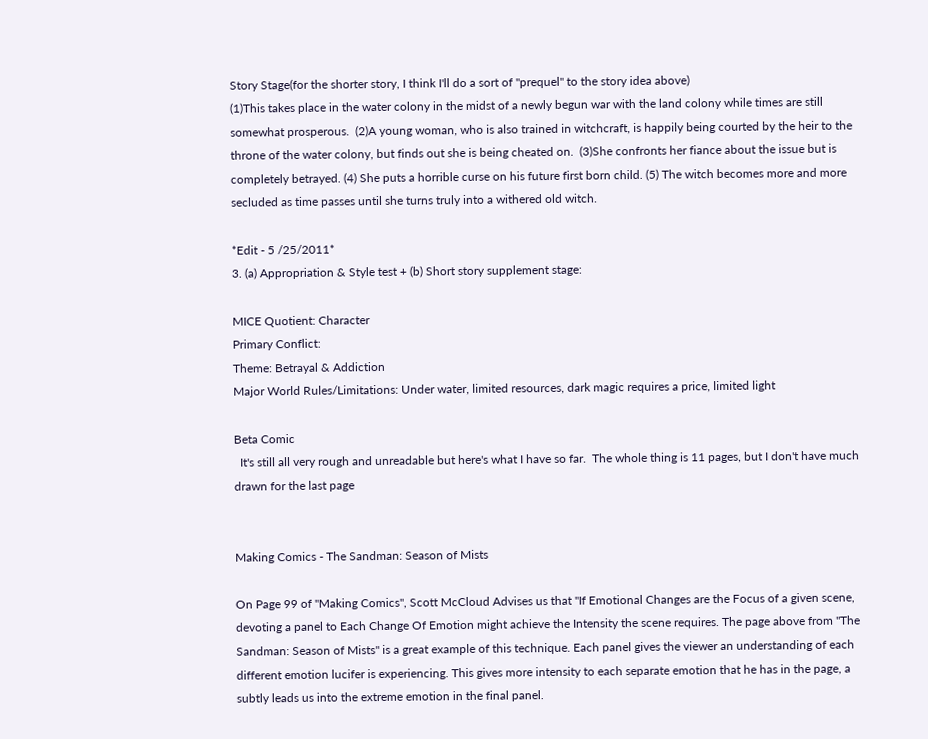Story Stage(for the shorter story, I think I'll do a sort of "prequel" to the story idea above)
(1)This takes place in the water colony in the midst of a newly begun war with the land colony while times are still somewhat prosperous.  (2)A young woman, who is also trained in witchcraft, is happily being courted by the heir to the throne of the water colony, but finds out she is being cheated on.  (3)She confronts her fiance about the issue but is completely betrayed. (4) She puts a horrible curse on his future first born child. (5) The witch becomes more and more secluded as time passes until she turns truly into a withered old witch.

*Edit - 5 /25/2011*
3. (a) Appropriation & Style test + (b) Short story supplement stage:

MICE Quotient: Character
Primary Conflict:
Theme: Betrayal & Addiction
Major World Rules/Limitations: Under water, limited resources, dark magic requires a price, limited light

Beta Comic
  It's still all very rough and unreadable but here's what I have so far.  The whole thing is 11 pages, but I don't have much drawn for the last page


Making Comics - The Sandman: Season of Mists

On Page 99 of "Making Comics", Scott McCloud Advises us that "If Emotional Changes are the Focus of a given scene, devoting a panel to Each Change Of Emotion might achieve the Intensity the scene requires. The page above from "The Sandman: Season of Mists" is a great example of this technique. Each panel gives the viewer an understanding of each different emotion lucifer is experiencing. This gives more intensity to each separate emotion that he has in the page, a subtly leads us into the extreme emotion in the final panel.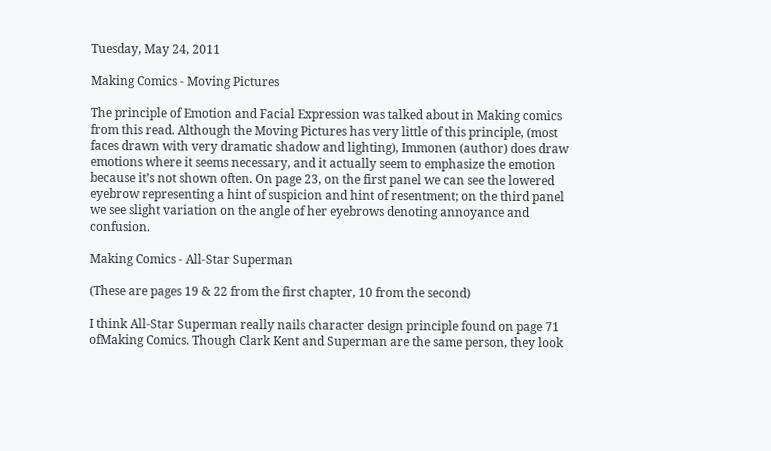Tuesday, May 24, 2011

Making Comics - Moving Pictures

The principle of Emotion and Facial Expression was talked about in Making comics from this read. Although the Moving Pictures has very little of this principle, (most faces drawn with very dramatic shadow and lighting), Immonen (author) does draw emotions where it seems necessary, and it actually seem to emphasize the emotion because it’s not shown often. On page 23, on the first panel we can see the lowered eyebrow representing a hint of suspicion and hint of resentment; on the third panel we see slight variation on the angle of her eyebrows denoting annoyance and confusion.

Making Comics - All-Star Superman

(These are pages 19 & 22 from the first chapter, 10 from the second)

I think All-Star Superman really nails character design principle found on page 71 ofMaking Comics. Though Clark Kent and Superman are the same person, they look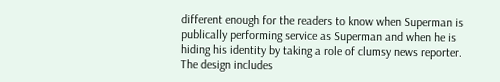different enough for the readers to know when Superman is publically performing service as Superman and when he is hiding his identity by taking a role of clumsy news reporter. The design includes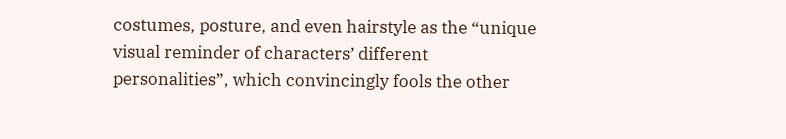costumes, posture, and even hairstyle as the “unique visual reminder of characters’ different personalities”, which convincingly fools the other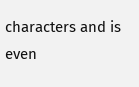characters and is even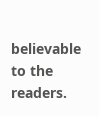believable to the readers.